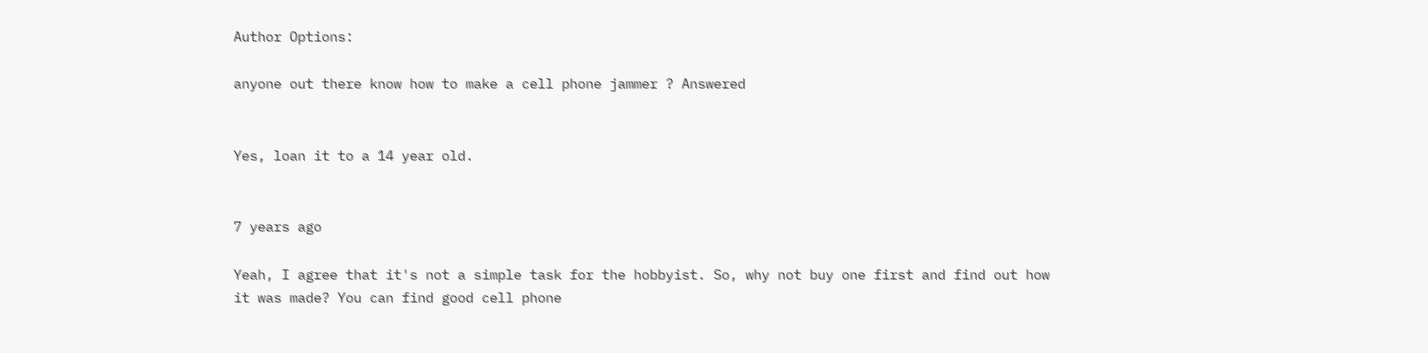Author Options:

anyone out there know how to make a cell phone jammer ? Answered


Yes, loan it to a 14 year old.


7 years ago

Yeah, I agree that it's not a simple task for the hobbyist. So, why not buy one first and find out how it was made? You can find good cell phone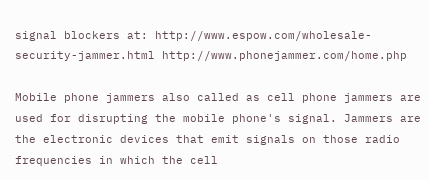signal blockers at: http://www.espow.com/wholesale-security-jammer.html http://www.phonejammer.com/home.php

Mobile phone jammers also called as cell phone jammers are used for disrupting the mobile phone's signal. Jammers are the electronic devices that emit signals on those radio frequencies in which the cell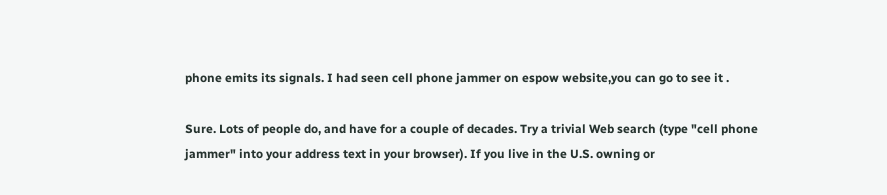phone emits its signals. I had seen cell phone jammer on espow website,you can go to see it .

Sure. Lots of people do, and have for a couple of decades. Try a trivial Web search (type "cell phone jammer" into your address text in your browser). If you live in the U.S. owning or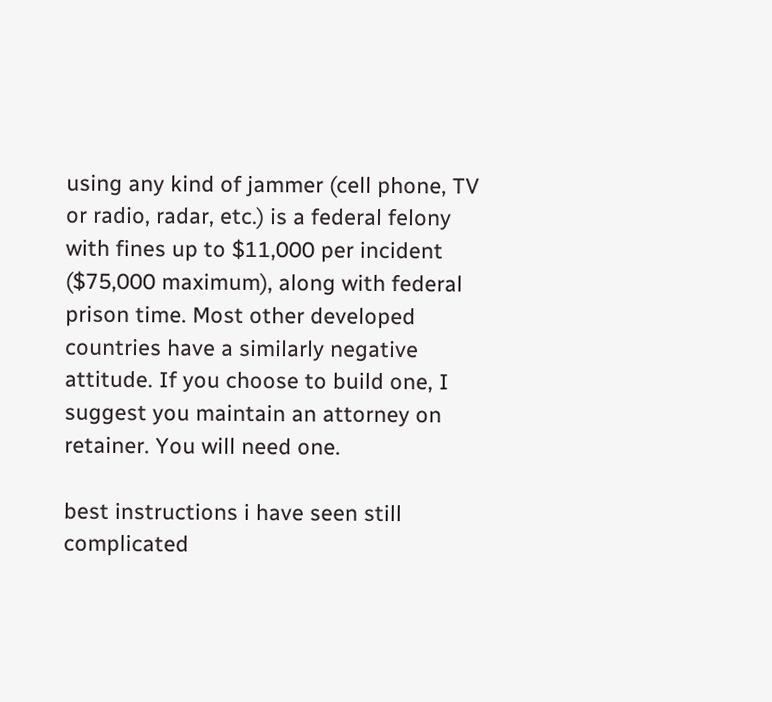using any kind of jammer (cell phone, TV or radio, radar, etc.) is a federal felony with fines up to $11,000 per incident ($75,000 maximum), along with federal prison time. Most other developed countries have a similarly negative attitude. If you choose to build one, I suggest you maintain an attorney on retainer. You will need one.

best instructions i have seen still complicated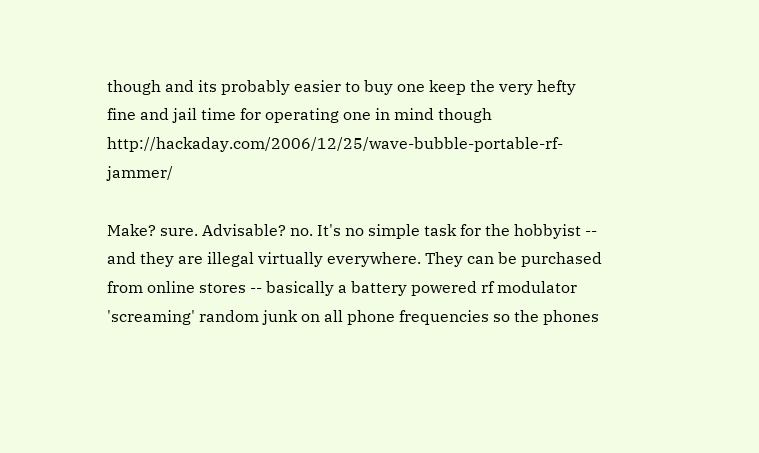though and its probably easier to buy one keep the very hefty fine and jail time for operating one in mind though http://hackaday.com/2006/12/25/wave-bubble-portable-rf-jammer/

Make? sure. Advisable? no. It's no simple task for the hobbyist -- and they are illegal virtually everywhere. They can be purchased from online stores -- basically a battery powered rf modulator 'screaming' random junk on all phone frequencies so the phones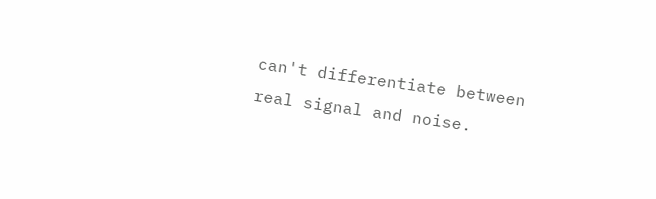can't differentiate between real signal and noise.